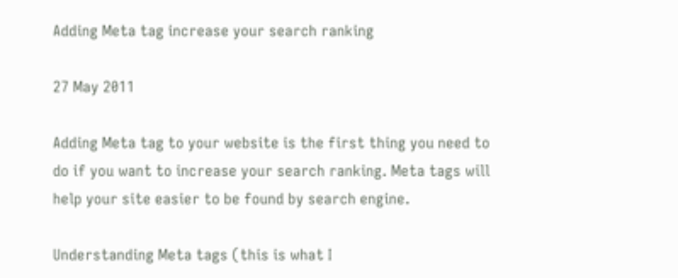Adding Meta tag increase your search ranking

27 May 2011

Adding Meta tag to your website is the first thing you need to do if you want to increase your search ranking. Meta tags will help your site easier to be found by search engine.

Understanding Meta tags (this is what I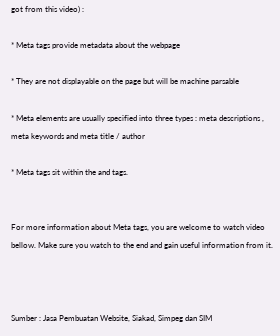got from this video) :

* Meta tags provide metadata about the webpage

* They are not displayable on the page but will be machine parsable

* Meta elements are usually specified into three types : meta descriptions , meta keywords and meta title / author

* Meta tags sit within the and tags.


For more information about Meta tags, you are welcome to watch video bellow. Make sure you watch to the end and gain useful information from it.



Sumber : Jasa Pembuatan Website, Siakad, Simpeg dan SIM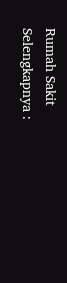Rumah Sakit
Selengkapnya :